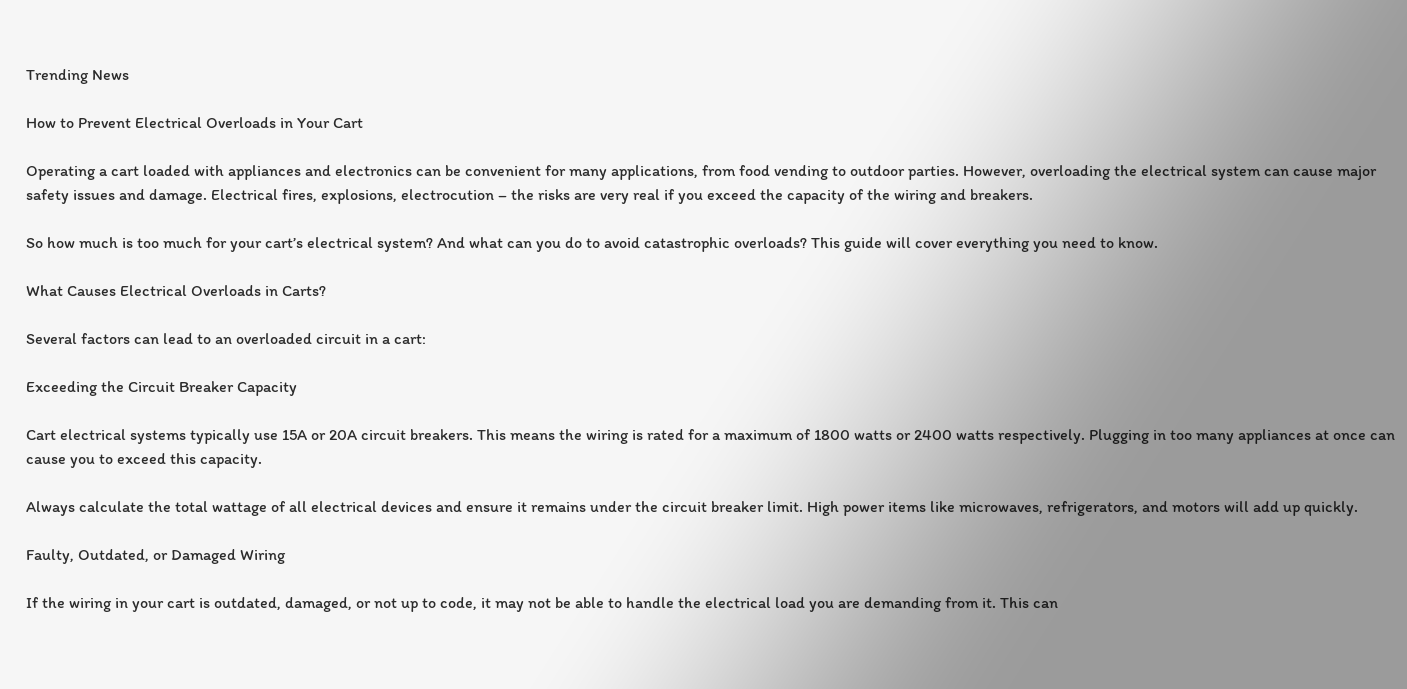Trending News

How to Prevent Electrical Overloads in Your Cart

Operating a cart loaded with appliances and electronics can be convenient for many applications, from food vending to outdoor parties. However, overloading the electrical system can cause major safety issues and damage. Electrical fires, explosions, electrocution – the risks are very real if you exceed the capacity of the wiring and breakers.

So how much is too much for your cart’s electrical system? And what can you do to avoid catastrophic overloads? This guide will cover everything you need to know.

What Causes Electrical Overloads in Carts?

Several factors can lead to an overloaded circuit in a cart:

Exceeding the Circuit Breaker Capacity

Cart electrical systems typically use 15A or 20A circuit breakers. This means the wiring is rated for a maximum of 1800 watts or 2400 watts respectively. Plugging in too many appliances at once can cause you to exceed this capacity.

Always calculate the total wattage of all electrical devices and ensure it remains under the circuit breaker limit. High power items like microwaves, refrigerators, and motors will add up quickly.

Faulty, Outdated, or Damaged Wiring

If the wiring in your cart is outdated, damaged, or not up to code, it may not be able to handle the electrical load you are demanding from it. This can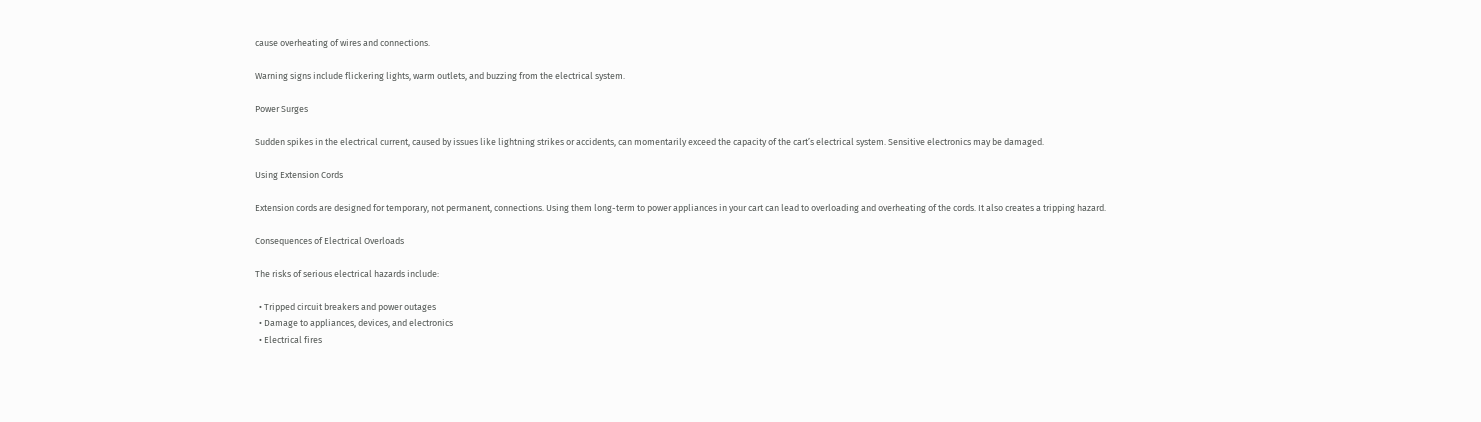cause overheating of wires and connections.

Warning signs include flickering lights, warm outlets, and buzzing from the electrical system.

Power Surges

Sudden spikes in the electrical current, caused by issues like lightning strikes or accidents, can momentarily exceed the capacity of the cart’s electrical system. Sensitive electronics may be damaged.

Using Extension Cords

Extension cords are designed for temporary, not permanent, connections. Using them long-term to power appliances in your cart can lead to overloading and overheating of the cords. It also creates a tripping hazard.

Consequences of Electrical Overloads

The risks of serious electrical hazards include:

  • Tripped circuit breakers and power outages
  • Damage to appliances, devices, and electronics
  • Electrical fires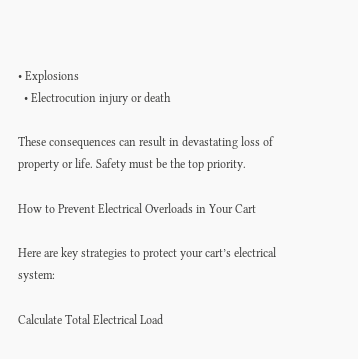• Explosions
  • Electrocution injury or death

These consequences can result in devastating loss of property or life. Safety must be the top priority.

How to Prevent Electrical Overloads in Your Cart

Here are key strategies to protect your cart’s electrical system:

Calculate Total Electrical Load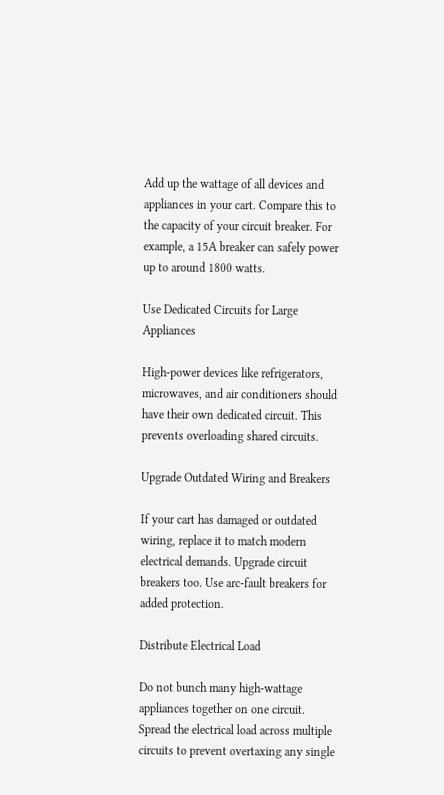Add up the wattage of all devices and appliances in your cart. Compare this to the capacity of your circuit breaker. For example, a 15A breaker can safely power up to around 1800 watts.

Use Dedicated Circuits for Large Appliances

High-power devices like refrigerators, microwaves, and air conditioners should have their own dedicated circuit. This prevents overloading shared circuits.

Upgrade Outdated Wiring and Breakers

If your cart has damaged or outdated wiring, replace it to match modern electrical demands. Upgrade circuit breakers too. Use arc-fault breakers for added protection.

Distribute Electrical Load

Do not bunch many high-wattage appliances together on one circuit. Spread the electrical load across multiple circuits to prevent overtaxing any single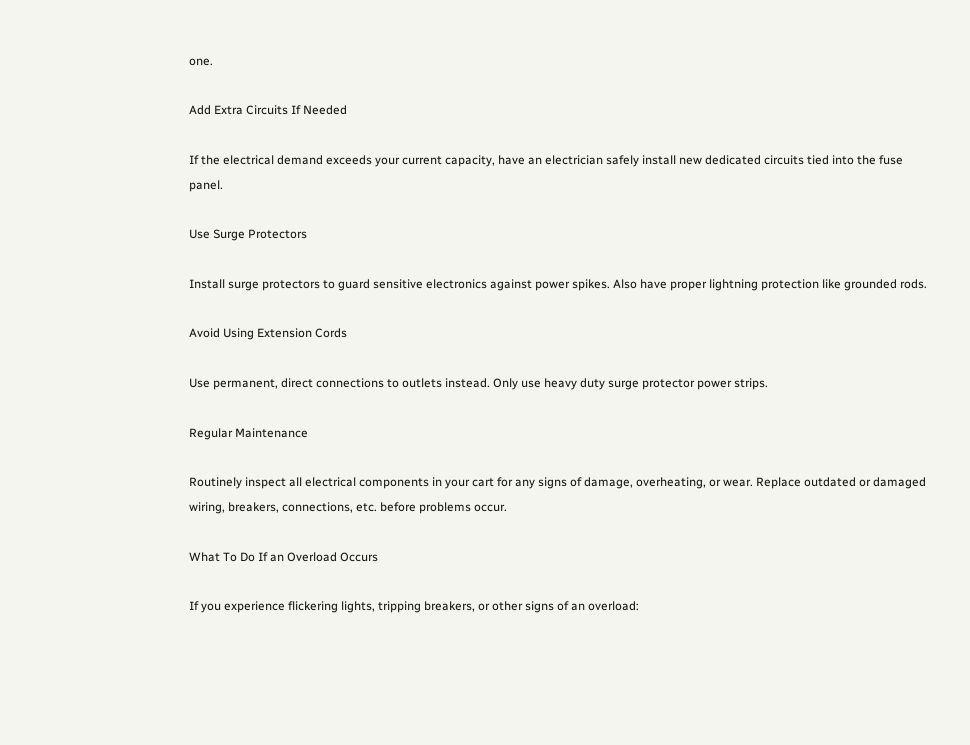one.

Add Extra Circuits If Needed

If the electrical demand exceeds your current capacity, have an electrician safely install new dedicated circuits tied into the fuse panel.

Use Surge Protectors

Install surge protectors to guard sensitive electronics against power spikes. Also have proper lightning protection like grounded rods.

Avoid Using Extension Cords

Use permanent, direct connections to outlets instead. Only use heavy duty surge protector power strips.

Regular Maintenance

Routinely inspect all electrical components in your cart for any signs of damage, overheating, or wear. Replace outdated or damaged wiring, breakers, connections, etc. before problems occur.

What To Do If an Overload Occurs

If you experience flickering lights, tripping breakers, or other signs of an overload: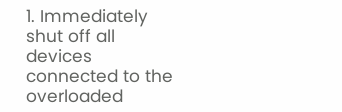1. Immediately shut off all devices connected to the overloaded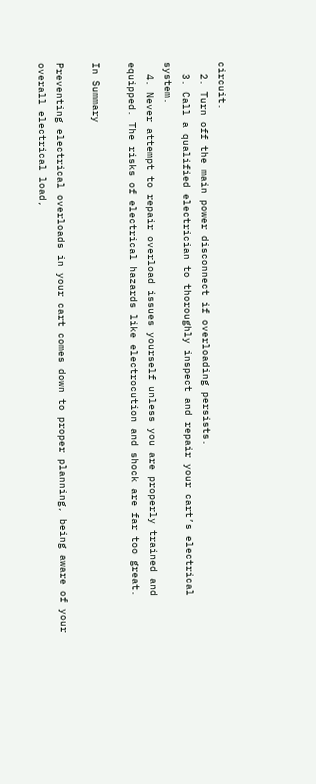circuit.
  2. Turn off the main power disconnect if overloading persists.
  3. Call a qualified electrician to thoroughly inspect and repair your cart’s electrical system.
  4. Never attempt to repair overload issues yourself unless you are properly trained and equipped. The risks of electrical hazards like electrocution and shock are far too great.

In Summary

Preventing electrical overloads in your cart comes down to proper planning, being aware of your overall electrical load,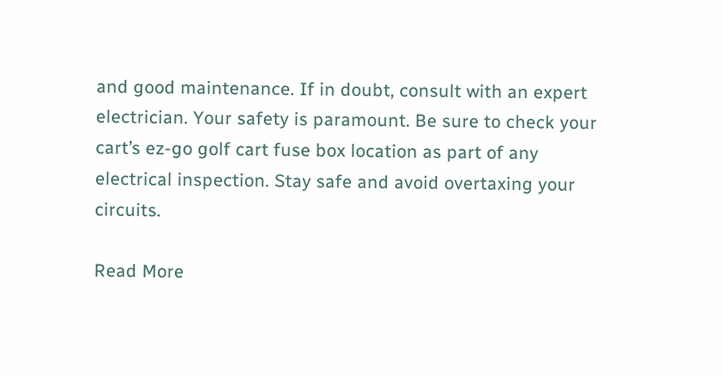and good maintenance. If in doubt, consult with an expert electrician. Your safety is paramount. Be sure to check your cart’s ez-go golf cart fuse box location as part of any electrical inspection. Stay safe and avoid overtaxing your circuits.

Read More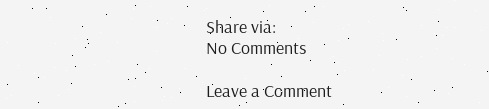Share via:
No Comments

Leave a Comment